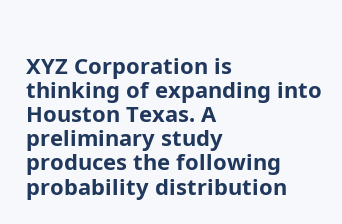XYZ Corporation is thinking of expanding into Houston Texas. A preliminary study produces the following probability distribution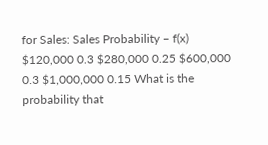for Sales: Sales Probability – f(x) $120,000 0.3 $280,000 0.25 $600,000 0.3 $1,000,000 0.15 What is the probability that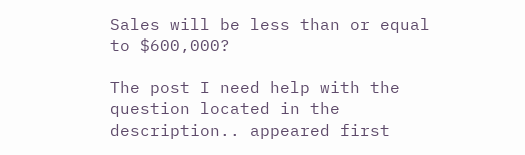Sales will be less than or equal to $600,000?

The post I need help with the question located in the description.. appeared first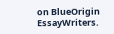on BlueOrigin EssayWriters.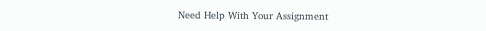Need Help With Your Assignment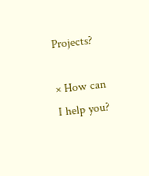Projects?

× How can I help you?